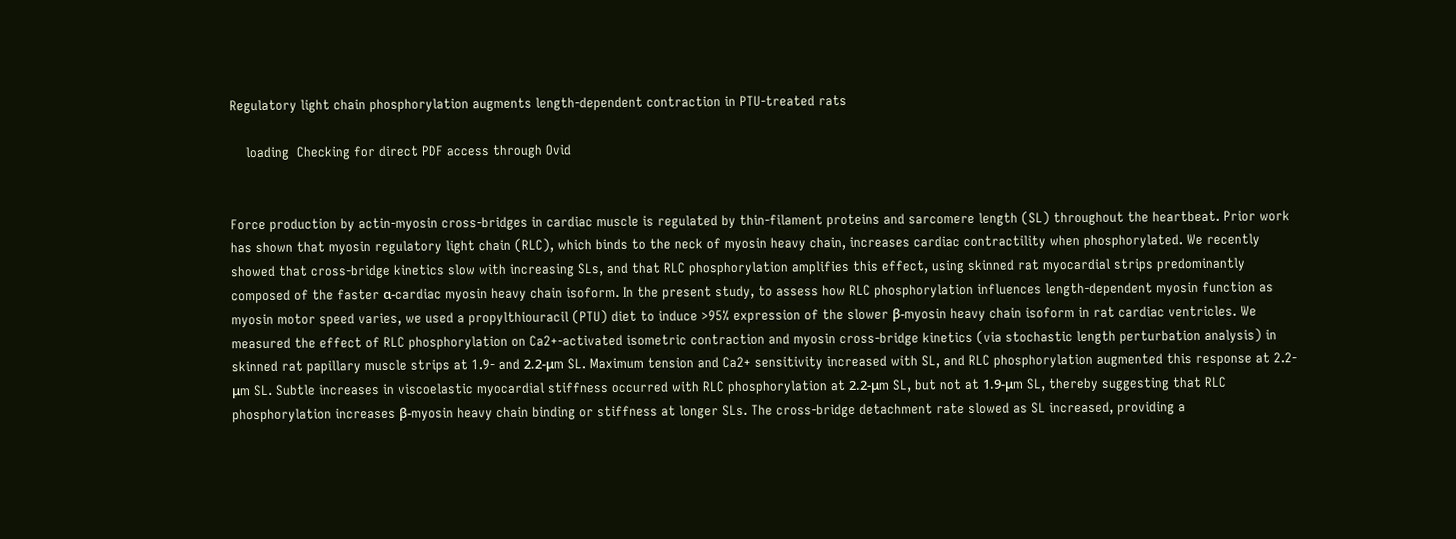Regulatory light chain phosphorylation augments length-dependent contraction in PTU-treated rats

    loading  Checking for direct PDF access through Ovid


Force production by actin-myosin cross-bridges in cardiac muscle is regulated by thin-filament proteins and sarcomere length (SL) throughout the heartbeat. Prior work has shown that myosin regulatory light chain (RLC), which binds to the neck of myosin heavy chain, increases cardiac contractility when phosphorylated. We recently showed that cross-bridge kinetics slow with increasing SLs, and that RLC phosphorylation amplifies this effect, using skinned rat myocardial strips predominantly composed of the faster α-cardiac myosin heavy chain isoform. In the present study, to assess how RLC phosphorylation influences length-dependent myosin function as myosin motor speed varies, we used a propylthiouracil (PTU) diet to induce >95% expression of the slower β-myosin heavy chain isoform in rat cardiac ventricles. We measured the effect of RLC phosphorylation on Ca2+-activated isometric contraction and myosin cross-bridge kinetics (via stochastic length perturbation analysis) in skinned rat papillary muscle strips at 1.9- and 2.2-μm SL. Maximum tension and Ca2+ sensitivity increased with SL, and RLC phosphorylation augmented this response at 2.2-μm SL. Subtle increases in viscoelastic myocardial stiffness occurred with RLC phosphorylation at 2.2-μm SL, but not at 1.9-μm SL, thereby suggesting that RLC phosphorylation increases β-myosin heavy chain binding or stiffness at longer SLs. The cross-bridge detachment rate slowed as SL increased, providing a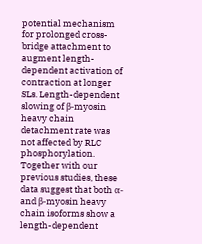potential mechanism for prolonged cross-bridge attachment to augment length-dependent activation of contraction at longer SLs. Length-dependent slowing of β-myosin heavy chain detachment rate was not affected by RLC phosphorylation. Together with our previous studies, these data suggest that both α- and β-myosin heavy chain isoforms show a length-dependent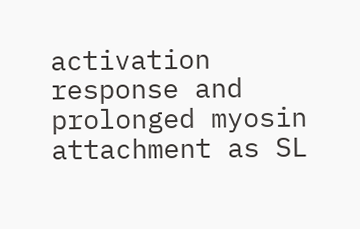activation response and prolonged myosin attachment as SL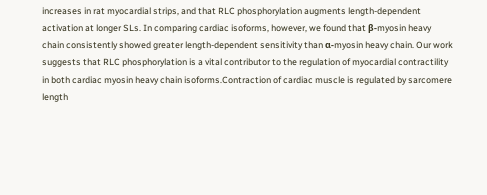increases in rat myocardial strips, and that RLC phosphorylation augments length-dependent activation at longer SLs. In comparing cardiac isoforms, however, we found that β-myosin heavy chain consistently showed greater length-dependent sensitivity than α-myosin heavy chain. Our work suggests that RLC phosphorylation is a vital contributor to the regulation of myocardial contractility in both cardiac myosin heavy chain isoforms.Contraction of cardiac muscle is regulated by sarcomere length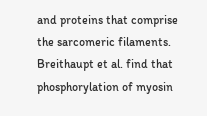and proteins that comprise the sarcomeric filaments. Breithaupt et al. find that phosphorylation of myosin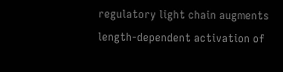regulatory light chain augments length-dependent activation of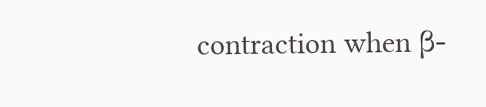contraction when β-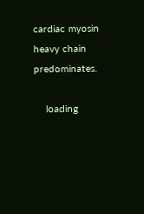cardiac myosin heavy chain predominates.

    loading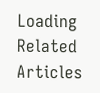Loading Related Articles